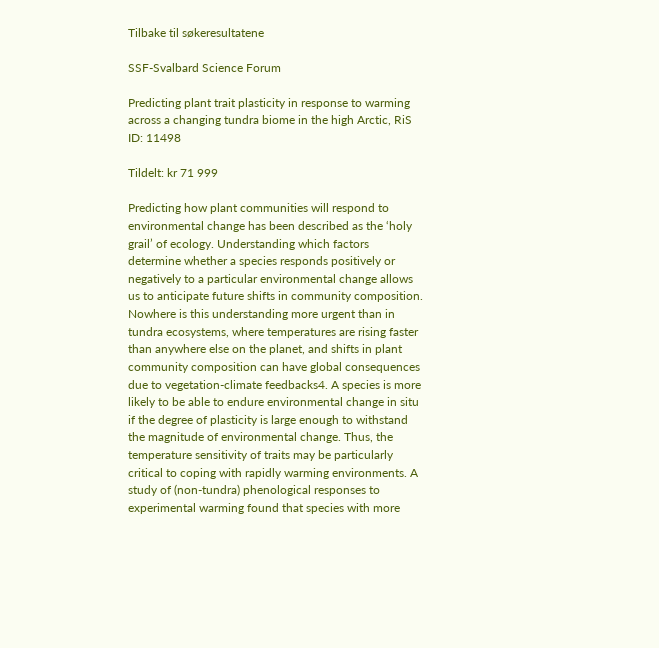Tilbake til søkeresultatene

SSF-Svalbard Science Forum

Predicting plant trait plasticity in response to warming across a changing tundra biome in the high Arctic, RiS ID: 11498

Tildelt: kr 71 999

Predicting how plant communities will respond to environmental change has been described as the ‘holy grail’ of ecology. Understanding which factors determine whether a species responds positively or negatively to a particular environmental change allows us to anticipate future shifts in community composition. Nowhere is this understanding more urgent than in tundra ecosystems, where temperatures are rising faster than anywhere else on the planet, and shifts in plant community composition can have global consequences due to vegetation-climate feedbacks4. A species is more likely to be able to endure environmental change in situ if the degree of plasticity is large enough to withstand the magnitude of environmental change. Thus, the temperature sensitivity of traits may be particularly critical to coping with rapidly warming environments. A study of (non-tundra) phenological responses to experimental warming found that species with more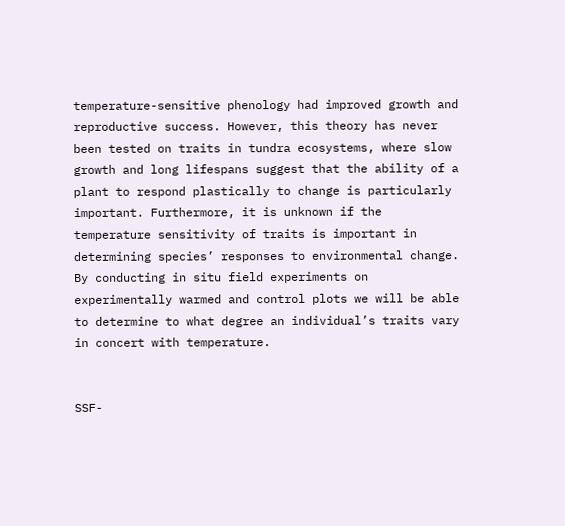temperature-sensitive phenology had improved growth and reproductive success. However, this theory has never been tested on traits in tundra ecosystems, where slow growth and long lifespans suggest that the ability of a plant to respond plastically to change is particularly important. Furthermore, it is unknown if the temperature sensitivity of traits is important in determining species’ responses to environmental change. By conducting in situ field experiments on experimentally warmed and control plots we will be able to determine to what degree an individual’s traits vary in concert with temperature.


SSF-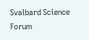Svalbard Science Forum